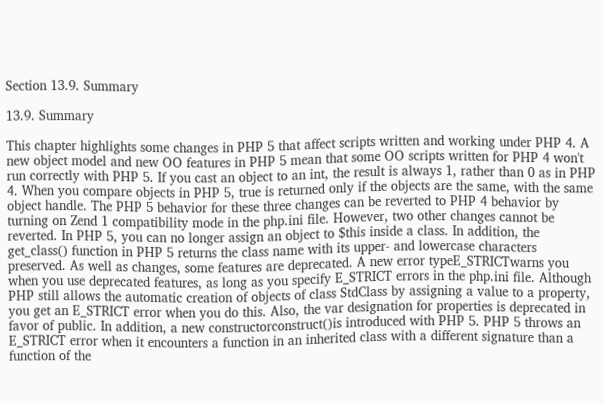Section 13.9. Summary

13.9. Summary

This chapter highlights some changes in PHP 5 that affect scripts written and working under PHP 4. A new object model and new OO features in PHP 5 mean that some OO scripts written for PHP 4 won't run correctly with PHP 5. If you cast an object to an int, the result is always 1, rather than 0 as in PHP 4. When you compare objects in PHP 5, true is returned only if the objects are the same, with the same object handle. The PHP 5 behavior for these three changes can be reverted to PHP 4 behavior by turning on Zend 1 compatibility mode in the php.ini file. However, two other changes cannot be reverted. In PHP 5, you can no longer assign an object to $this inside a class. In addition, the get_class() function in PHP 5 returns the class name with its upper- and lowercase characters preserved. As well as changes, some features are deprecated. A new error typeE_STRICTwarns you when you use deprecated features, as long as you specify E_STRICT errors in the php.ini file. Although PHP still allows the automatic creation of objects of class StdClass by assigning a value to a property, you get an E_STRICT error when you do this. Also, the var designation for properties is deprecated in favor of public. In addition, a new constructorconstruct()is introduced with PHP 5. PHP 5 throws an E_STRICT error when it encounters a function in an inherited class with a different signature than a function of the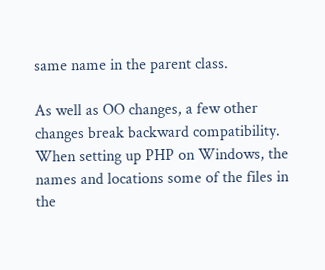same name in the parent class.

As well as OO changes, a few other changes break backward compatibility. When setting up PHP on Windows, the names and locations some of the files in the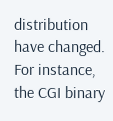distribution have changed. For instance, the CGI binary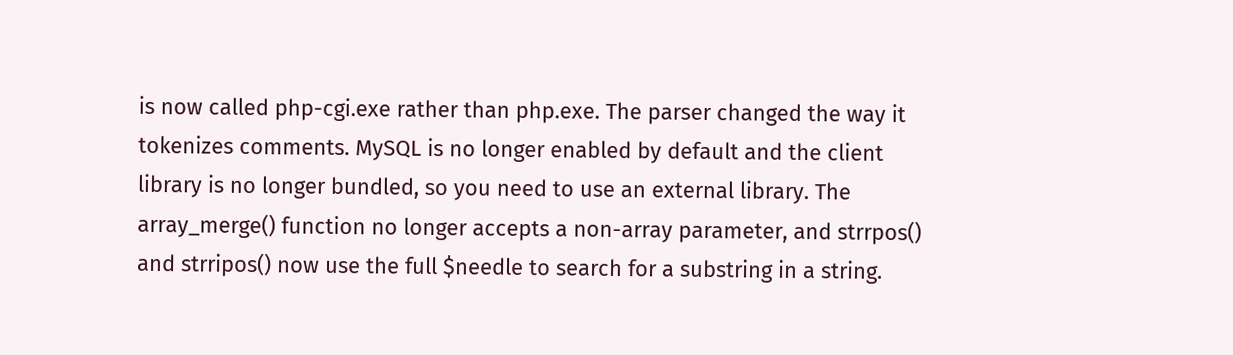is now called php-cgi.exe rather than php.exe. The parser changed the way it tokenizes comments. MySQL is no longer enabled by default and the client library is no longer bundled, so you need to use an external library. The array_merge() function no longer accepts a non-array parameter, and strrpos() and strripos() now use the full $needle to search for a substring in a string.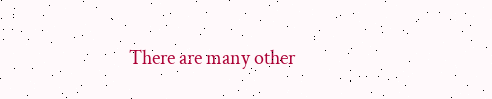There are many other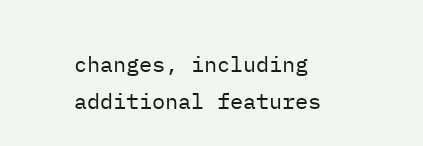changes, including additional features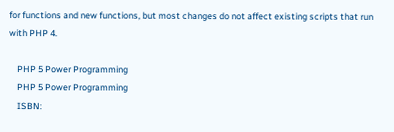for functions and new functions, but most changes do not affect existing scripts that run with PHP 4.

    PHP 5 Power Programming
    PHP 5 Power Programming
    ISBN: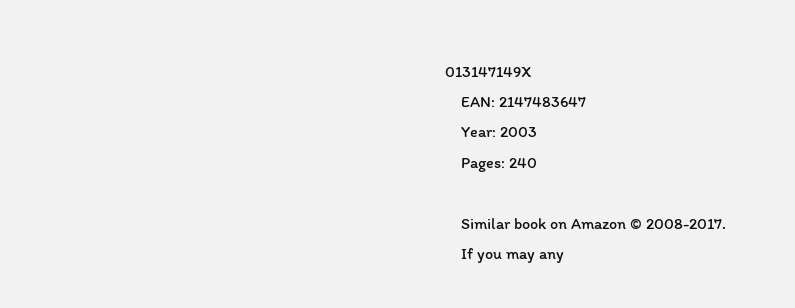013147149X
    EAN: 2147483647
    Year: 2003
    Pages: 240

    Similar book on Amazon © 2008-2017.
    If you may any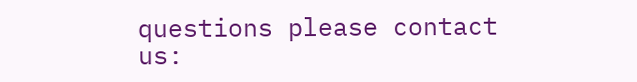questions please contact us: